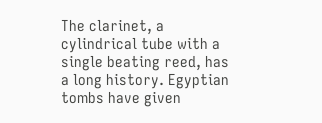The clarinet, a cylindrical tube with a single beating reed, has a long history. Egyptian tombs have given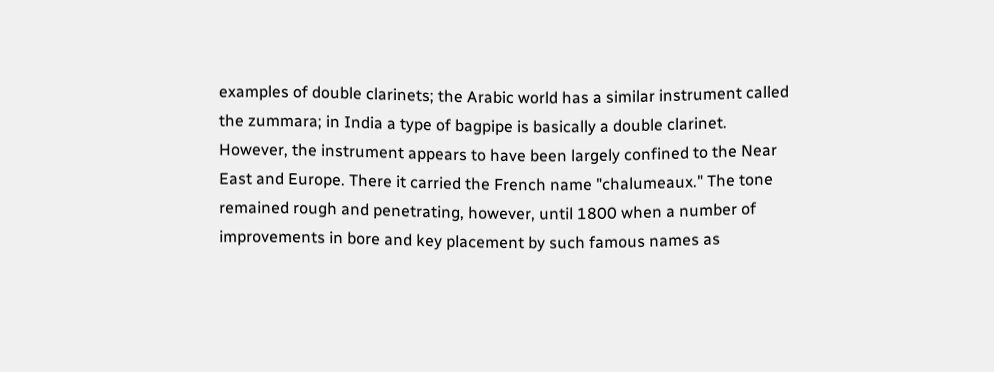examples of double clarinets; the Arabic world has a similar instrument called the zummara; in India a type of bagpipe is basically a double clarinet. However, the instrument appears to have been largely confined to the Near East and Europe. There it carried the French name "chalumeaux." The tone remained rough and penetrating, however, until 1800 when a number of improvements in bore and key placement by such famous names as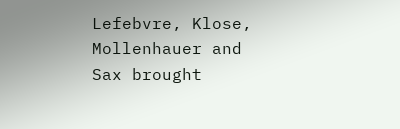Lefebvre, Klose, Mollenhauer and Sax brought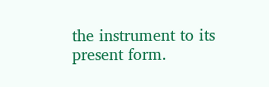the instrument to its present form.